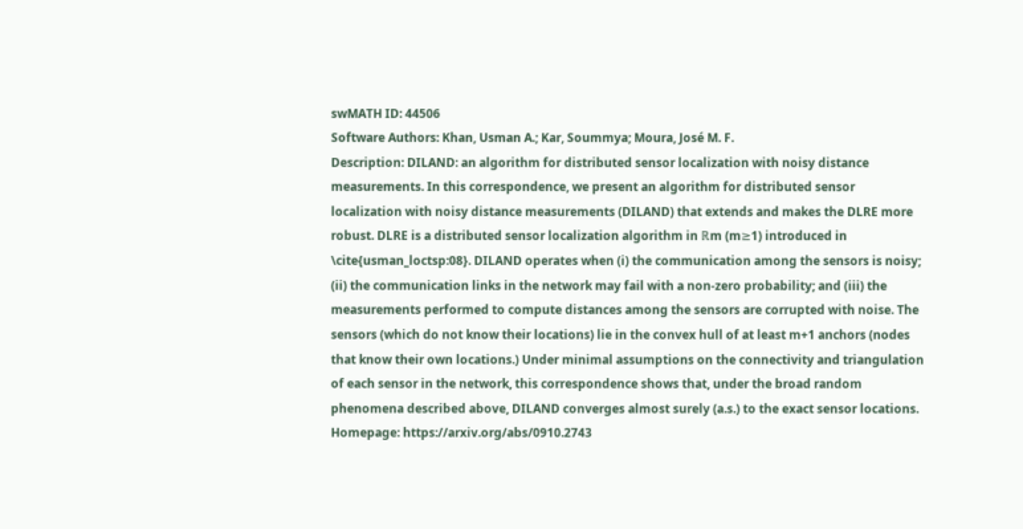swMATH ID: 44506
Software Authors: Khan, Usman A.; Kar, Soummya; Moura, José M. F.
Description: DILAND: an algorithm for distributed sensor localization with noisy distance measurements. In this correspondence, we present an algorithm for distributed sensor localization with noisy distance measurements (DILAND) that extends and makes the DLRE more robust. DLRE is a distributed sensor localization algorithm in ℝm (m≥1) introduced in \cite{usman_loctsp:08}. DILAND operates when (i) the communication among the sensors is noisy; (ii) the communication links in the network may fail with a non-zero probability; and (iii) the measurements performed to compute distances among the sensors are corrupted with noise. The sensors (which do not know their locations) lie in the convex hull of at least m+1 anchors (nodes that know their own locations.) Under minimal assumptions on the connectivity and triangulation of each sensor in the network, this correspondence shows that, under the broad random phenomena described above, DILAND converges almost surely (a.s.) to the exact sensor locations.
Homepage: https://arxiv.org/abs/0910.2743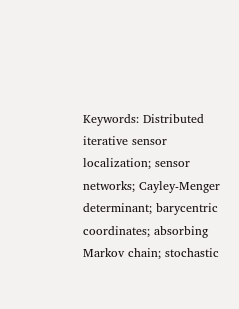Keywords: Distributed iterative sensor localization; sensor networks; Cayley-Menger determinant; barycentric coordinates; absorbing Markov chain; stochastic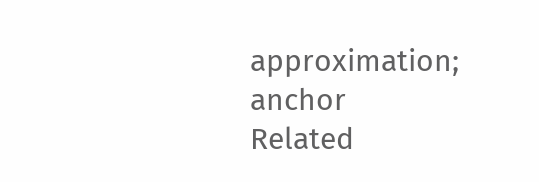approximation; anchor
Related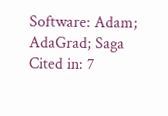Software: Adam; AdaGrad; Saga
Cited in: 7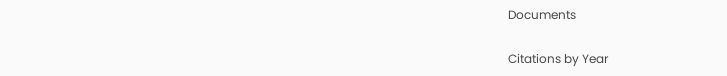Documents

Citations by Year